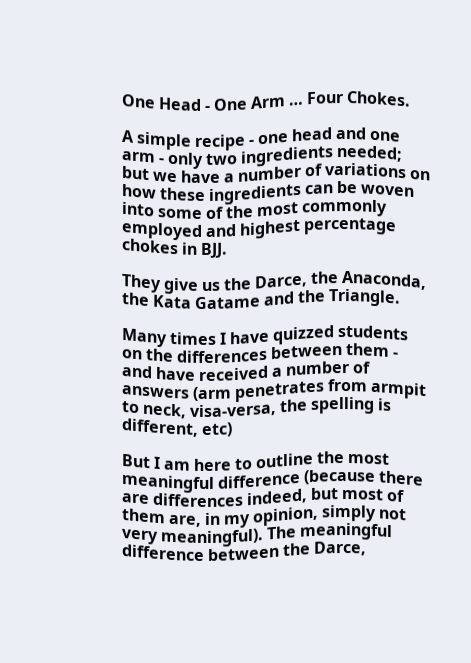One Head - One Arm … Four Chokes.

A simple recipe - one head and one arm - only two ingredients needed; but we have a number of variations on how these ingredients can be woven into some of the most commonly employed and highest percentage chokes in BJJ.

They give us the Darce, the Anaconda, the Kata Gatame and the Triangle.

Many times I have quizzed students on the differences between them - and have received a number of answers (arm penetrates from armpit to neck, visa-versa, the spelling is different, etc)

But I am here to outline the most meaningful difference (because there are differences indeed, but most of them are, in my opinion, simply not very meaningful). The meaningful difference between the Darce,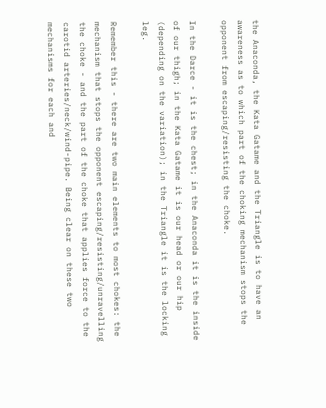the Anaconda, the Kata Gatame and the Triangle is to have an awareness as to which part of the choking mechanism stops the opponent from escaping/resisting the choke.

In the Darce - it is the chest; in the Anaconda it is the inside of our thigh; in the Kata Gatame it is our head or our hip (depending on the variation); in the Triangle it is the locking leg.

Remember this - there are two main elements to most chokes: the mechanism that stops the opponent escaping/resisting/unravelling the choke - and the part of the choke that applies force to the carotid arteries/neck/wind-pipe. Being clear on these two mechanisms for each and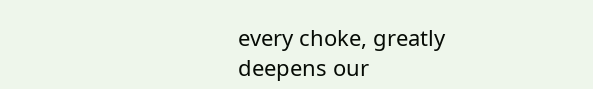every choke, greatly deepens our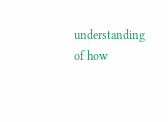understanding of how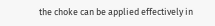the choke can be applied effectively in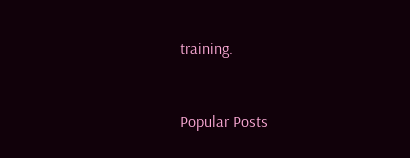training.


Popular Posts